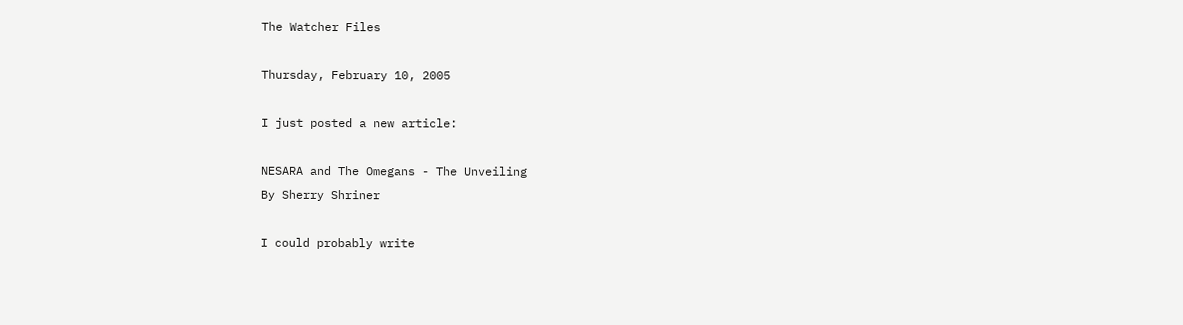The Watcher Files

Thursday, February 10, 2005

I just posted a new article:

NESARA and The Omegans - The Unveiling
By Sherry Shriner

I could probably write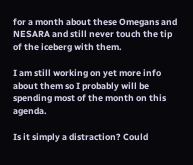for a month about these Omegans and NESARA and still never touch the tip of the iceberg with them.

I am still working on yet more info about them so I probably will be spending most of the month on this agenda.

Is it simply a distraction? Could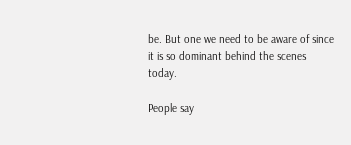be. But one we need to be aware of since it is so dominant behind the scenes today.

People say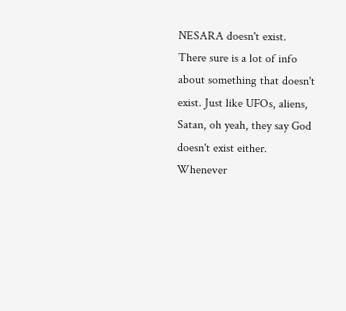NESARA doesn't exist.
There sure is a lot of info about something that doesn't exist. Just like UFOs, aliens, Satan, oh yeah, they say God doesn't exist either. Whenever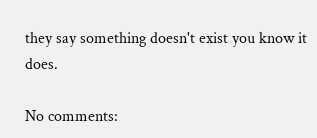they say something doesn't exist you know it does.

No comments: